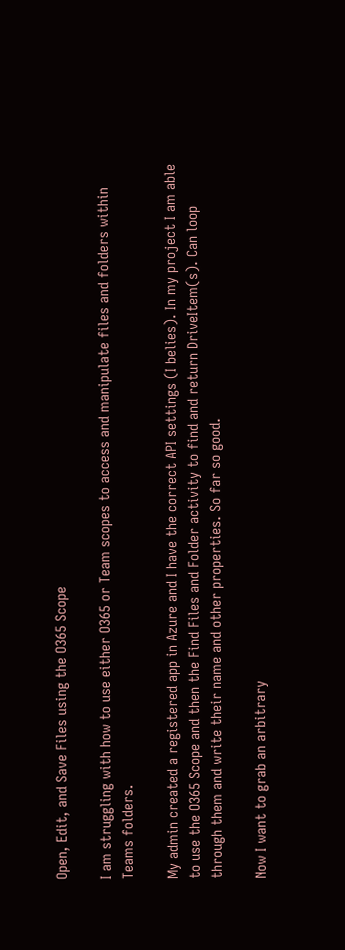Open, Edit, and Save Files using the O365 Scope

I am struggling with how to use either O365 or Team scopes to access and manipulate files and folders within Teams folders.

My admin created a registered app in Azure and I have the correct API settings (I belies). In my project I am able to use the O365 Scope and then the Find Files and Folder activity to find and return DriveItem(s). Can loop through them and write their name and other properties. So far so good.

Now I want to grab an arbitrary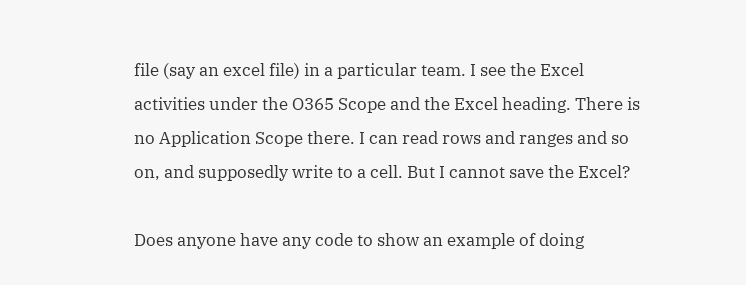file (say an excel file) in a particular team. I see the Excel activities under the O365 Scope and the Excel heading. There is no Application Scope there. I can read rows and ranges and so on, and supposedly write to a cell. But I cannot save the Excel?

Does anyone have any code to show an example of doing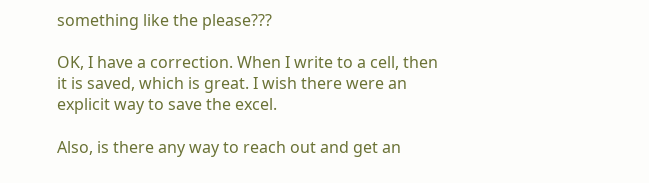something like the please???

OK, I have a correction. When I write to a cell, then it is saved, which is great. I wish there were an explicit way to save the excel.

Also, is there any way to reach out and get an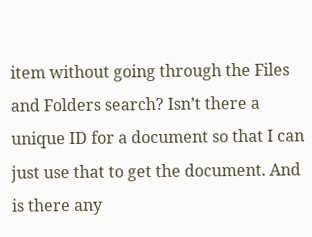item without going through the Files and Folders search? Isn’t there a unique ID for a document so that I can just use that to get the document. And is there any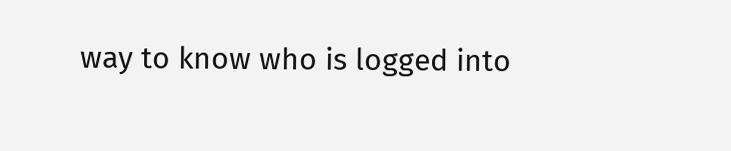way to know who is logged into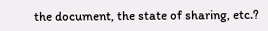the document, the state of sharing, etc.?